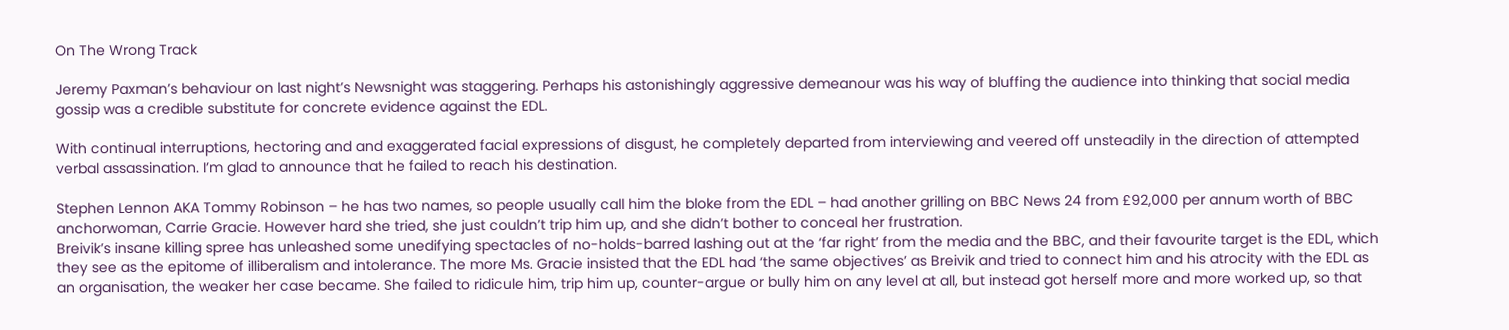On The Wrong Track

Jeremy Paxman’s behaviour on last night’s Newsnight was staggering. Perhaps his astonishingly aggressive demeanour was his way of bluffing the audience into thinking that social media gossip was a credible substitute for concrete evidence against the EDL.

With continual interruptions, hectoring and and exaggerated facial expressions of disgust, he completely departed from interviewing and veered off unsteadily in the direction of attempted verbal assassination. I’m glad to announce that he failed to reach his destination.

Stephen Lennon AKA Tommy Robinson – he has two names, so people usually call him the bloke from the EDL – had another grilling on BBC News 24 from £92,000 per annum worth of BBC anchorwoman, Carrie Gracie. However hard she tried, she just couldn’t trip him up, and she didn’t bother to conceal her frustration.
Breivik’s insane killing spree has unleashed some unedifying spectacles of no-holds-barred lashing out at the ‘far right’ from the media and the BBC, and their favourite target is the EDL, which they see as the epitome of illiberalism and intolerance. The more Ms. Gracie insisted that the EDL had ‘the same objectives’ as Breivik and tried to connect him and his atrocity with the EDL as an organisation, the weaker her case became. She failed to ridicule him, trip him up, counter-argue or bully him on any level at all, but instead got herself more and more worked up, so that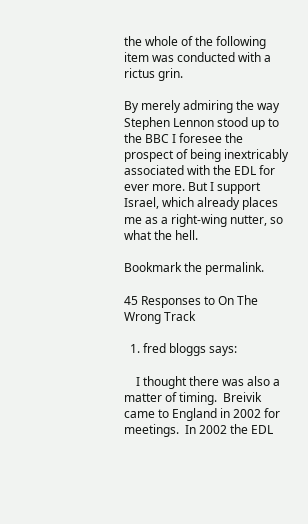the whole of the following item was conducted with a rictus grin.

By merely admiring the way Stephen Lennon stood up to the BBC I foresee the prospect of being inextricably associated with the EDL for ever more. But I support Israel, which already places me as a right-wing nutter, so what the hell.

Bookmark the permalink.

45 Responses to On The Wrong Track

  1. fred bloggs says:

    I thought there was also a matter of timing.  Breivik came to England in 2002 for meetings.  In 2002 the EDL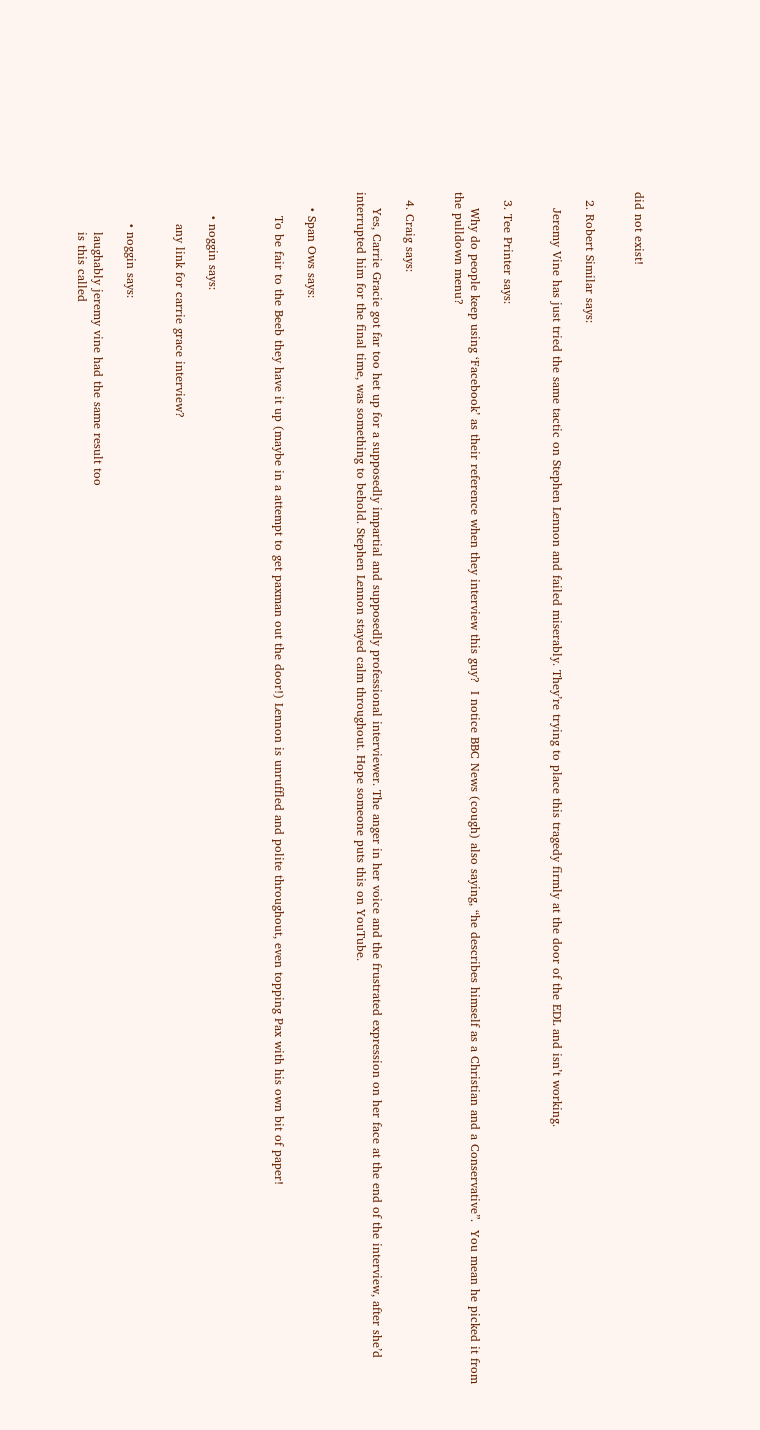did not exist!


  2. Robert Similar says:

    Jeremy Vine has just tried the same tactic on Stephen Lennon and failed miserably. They’re trying to place this tragedy firmly at the door of the EDL and isn’t working.


  3. Tee Printer says:

    Why do people keep using ‘Facebook’ as their reference when they interview this guy?  I notice BBC News (cough) also saying, “he describes himself as a Christian and a Conservative”.  You mean he picked it from the pulldown menu?


  4. Craig says:

    Yes, Carrie Gracie got far too het up for a supposedly impartial and supposedly professional interviewer. The anger in her voice and the frustrated expression on her face at the end of the interview, after she’d interrupted him for the final time, was something to behold. Stephen Lennon stayed calm throughout. Hope someone puts this on YouTube.


    • Span Ows says:

      To be fair to the Beeb they have it up (maybe in a attempt to get paxman out the door!) Lennon is unruffled and polite throughout, even topping Pax with his own bit of paper!



      • noggin says:

        any link for carrie grace interview?


        • noggin says:

          laughably jeremy vine had the same result too
          is this called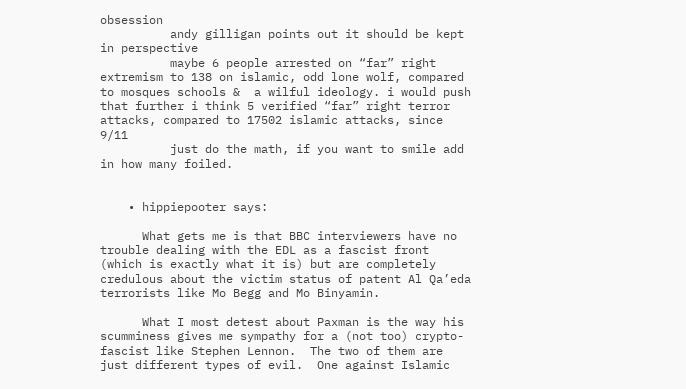obsession
          andy gilligan points out it should be kept in perspective
          maybe 6 people arrested on “far” right extremism to 138 on islamic, odd lone wolf, compared to mosques schools &  a wilful ideology. i would push that further i think 5 verified “far” right terror attacks, compared to 17502 islamic attacks, since 9/11
          just do the math, if you want to smile add in how many foiled.


    • hippiepooter says:

      What gets me is that BBC interviewers have no trouble dealing with the EDL as a fascist front (which is exactly what it is) but are completely credulous about the victim status of patent Al Qa’eda terrorists like Mo Begg and Mo Binyamin.

      What I most detest about Paxman is the way his scumminess gives me sympathy for a (not too) crypto-fascist like Stephen Lennon.  The two of them are just different types of evil.  One against Islamic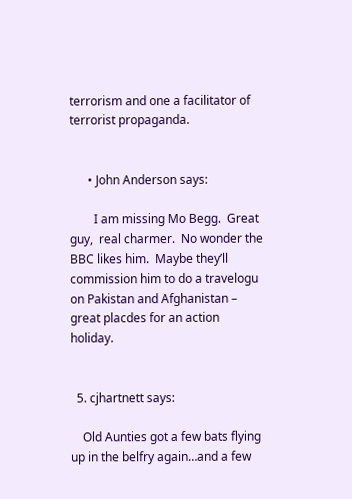terrorism and one a facilitator of terrorist propaganda.


      • John Anderson says:

        I am missing Mo Begg.  Great guy,  real charmer.  No wonder the BBC likes him.  Maybe they’ll commission him to do a travelogu on Pakistan and Afghanistan – great placdes for an action holiday.


  5. cjhartnett says:

    Old Aunties got a few bats flying up in the belfry again…and a few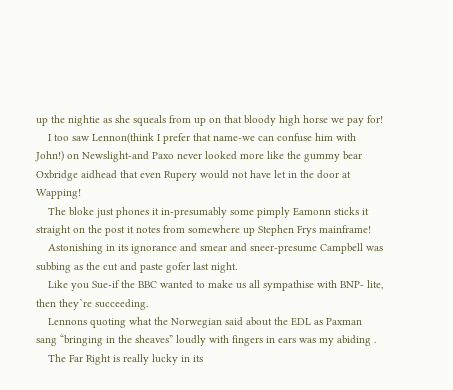up the nightie as she squeals from up on that bloody high horse we pay for!
    I too saw Lennon(think I prefer that name-we can confuse him with John!) on Newslight-and Paxo never looked more like the gummy bear Oxbridge aidhead that even Rupery would not have let in the door at Wapping!
    The bloke just phones it in-presumably some pimply Eamonn sticks it straight on the post it notes from somewhere up Stephen Frys mainframe!
    Astonishing in its ignorance and smear and sneer-presume Campbell was subbing as the cut and paste gofer last night.
    Like you Sue-if the BBC wanted to make us all sympathise with BNP- lite, then they`re succeeding.
    Lennons quoting what the Norwegian said about the EDL as Paxman sang “bringing in the sheaves” loudly with fingers in ears was my abiding .
    The Far Right is really lucky in its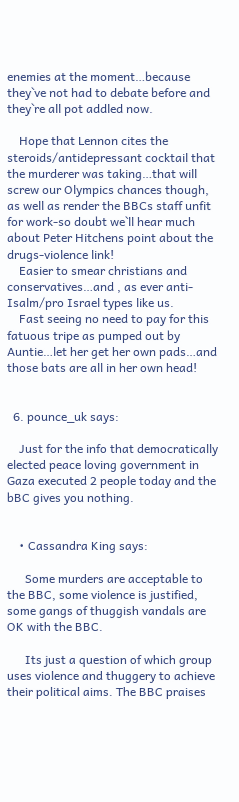enemies at the moment…because they`ve not had to debate before and they`re all pot addled now.

    Hope that Lennon cites the steroids/antidepressant cocktail that the murderer was taking…that will screw our Olympics chances though, as well as render the BBCs staff unfit for work-so doubt we`ll hear much about Peter Hitchens point about the drugs-violence link!
    Easier to smear christians and conservatives…and , as ever anti-Isalm/pro Israel types like us.
    Fast seeing no need to pay for this fatuous tripe as pumped out by Auntie…let her get her own pads…and those bats are all in her own head!


  6. pounce_uk says:

    Just for the info that democratically elected peace loving government in Gaza executed 2 people today and the bBC gives you nothing.


    • Cassandra King says:

      Some murders are acceptable to the BBC, some violence is justified, some gangs of thuggish vandals are OK with the BBC.

      Its just a question of which group uses violence and thuggery to achieve their political aims. The BBC praises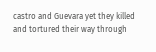castro and Guevara yet they killed and tortured their way through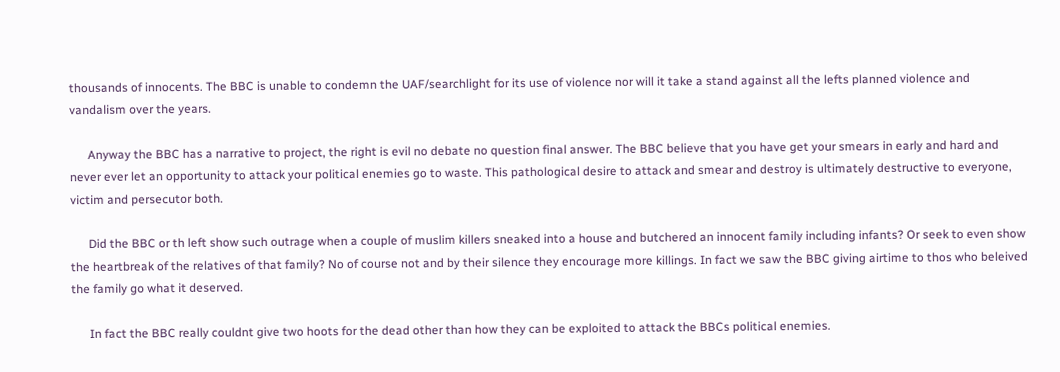thousands of innocents. The BBC is unable to condemn the UAF/searchlight for its use of violence nor will it take a stand against all the lefts planned violence and vandalism over the years.

      Anyway the BBC has a narrative to project, the right is evil no debate no question final answer. The BBC believe that you have get your smears in early and hard and never ever let an opportunity to attack your political enemies go to waste. This pathological desire to attack and smear and destroy is ultimately destructive to everyone, victim and persecutor both.

      Did the BBC or th left show such outrage when a couple of muslim killers sneaked into a house and butchered an innocent family including infants? Or seek to even show the heartbreak of the relatives of that family? No of course not and by their silence they encourage more killings. In fact we saw the BBC giving airtime to thos who beleived the family go what it deserved.

      In fact the BBC really couldnt give two hoots for the dead other than how they can be exploited to attack the BBCs political enemies.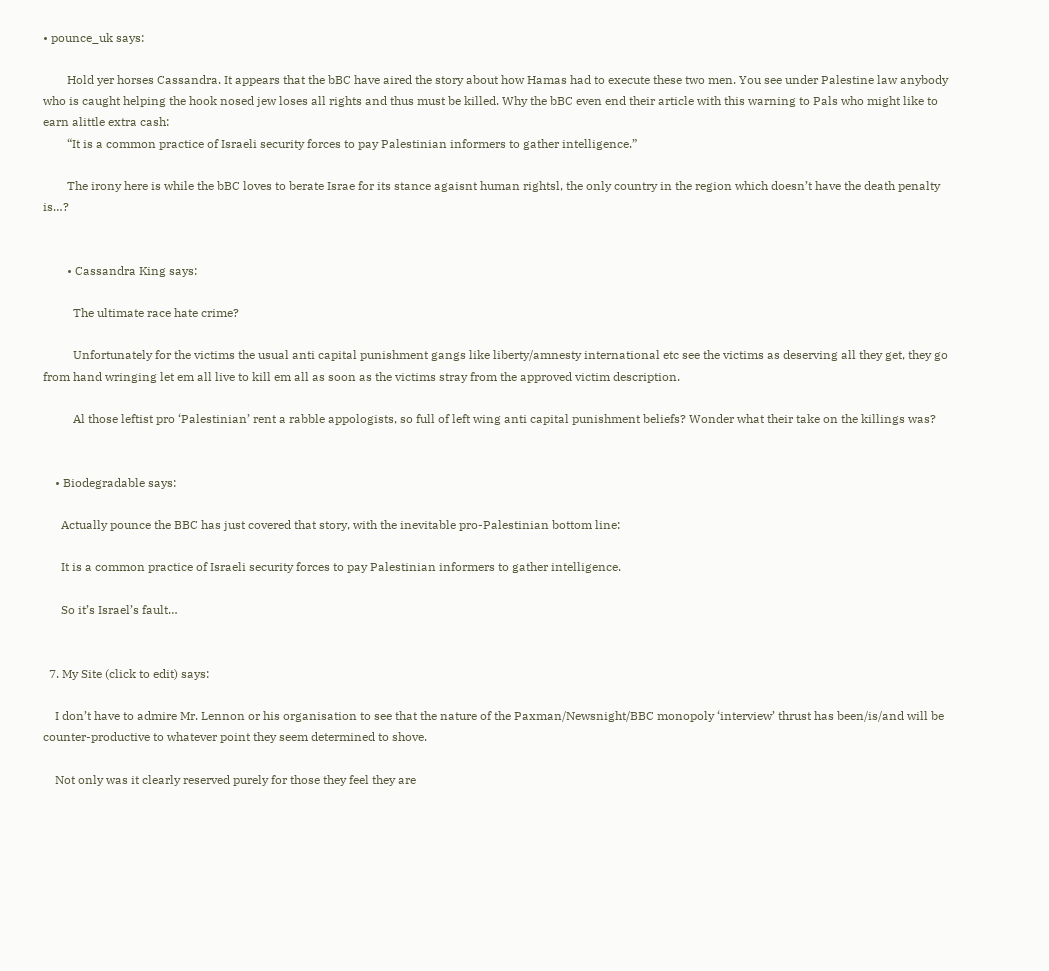• pounce_uk says:

        Hold yer horses Cassandra. It appears that the bBC have aired the story about how Hamas had to execute these two men. You see under Palestine law anybody who is caught helping the hook nosed jew loses all rights and thus must be killed. Why the bBC even end their article with this warning to Pals who might like to earn alittle extra cash:
        “It is a common practice of Israeli security forces to pay Palestinian informers to gather intelligence.”

        The irony here is while the bBC loves to berate Israe for its stance agaisnt human rightsl, the only country in the region which doesn’t have the death penalty is…?


        • Cassandra King says:

          The ultimate race hate crime?

          Unfortunately for the victims the usual anti capital punishment gangs like liberty/amnesty international etc see the victims as deserving all they get, they go from hand wringing let em all live to kill em all as soon as the victims stray from the approved victim description.

          Al those leftist pro ‘Palestinian’ rent a rabble appologists, so full of left wing anti capital punishment beliefs? Wonder what their take on the killings was?


    • Biodegradable says:

      Actually pounce the BBC has just covered that story, with the inevitable pro-Palestinian bottom line:

      It is a common practice of Israeli security forces to pay Palestinian informers to gather intelligence.

      So it’s Israel’s fault…


  7. My Site (click to edit) says:

    I don’t have to admire Mr. Lennon or his organisation to see that the nature of the Paxman/Newsnight/BBC monopoly ‘interview’ thrust has been/is/and will be counter-productive to whatever point they seem determined to shove.

    Not only was it clearly reserved purely for those they feel they are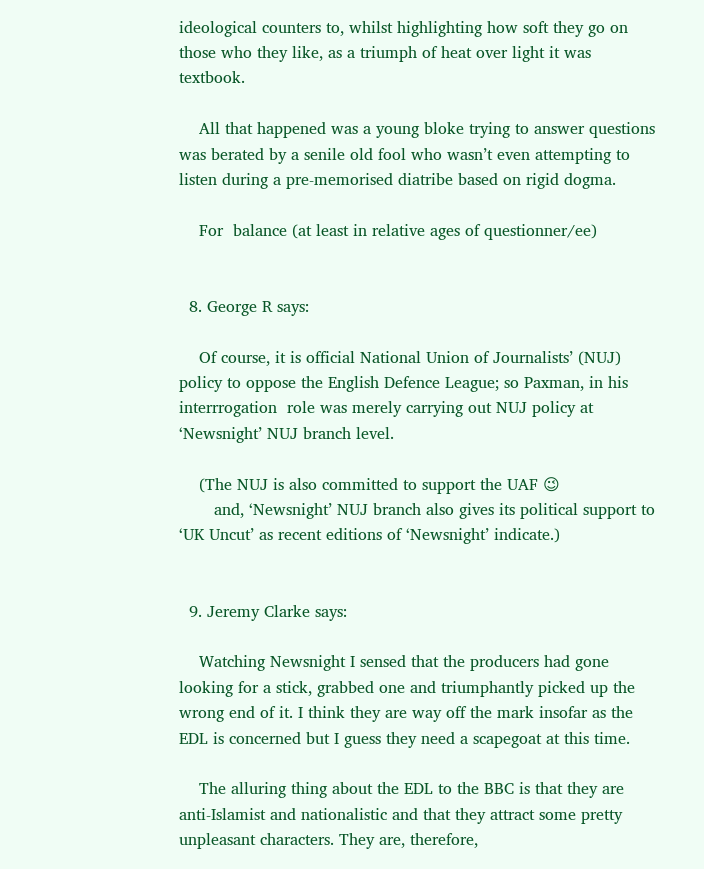ideological counters to, whilst highlighting how soft they go on those who they like, as a triumph of heat over light it was textbook.

    All that happened was a young bloke trying to answer questions was berated by a senile old fool who wasn’t even attempting to listen during a pre-memorised diatribe based on rigid dogma.

    For  balance (at least in relative ages of questionner/ee)


  8. George R says:

    Of course, it is official National Union of Journalists’ (NUJ) policy to oppose the English Defence League; so Paxman, in his interrrogation  role was merely carrying out NUJ policy at ‘Newsnight’ NUJ branch level.

    (The NUJ is also committed to support the UAF 😉
       and, ‘Newsnight’ NUJ branch also gives its political support to ‘UK Uncut’ as recent editions of ‘Newsnight’ indicate.)


  9. Jeremy Clarke says:

    Watching Newsnight I sensed that the producers had gone looking for a stick, grabbed one and triumphantly picked up the wrong end of it. I think they are way off the mark insofar as the EDL is concerned but I guess they need a scapegoat at this time.

    The alluring thing about the EDL to the BBC is that they are anti-Islamist and nationalistic and that they attract some pretty unpleasant characters. They are, therefore,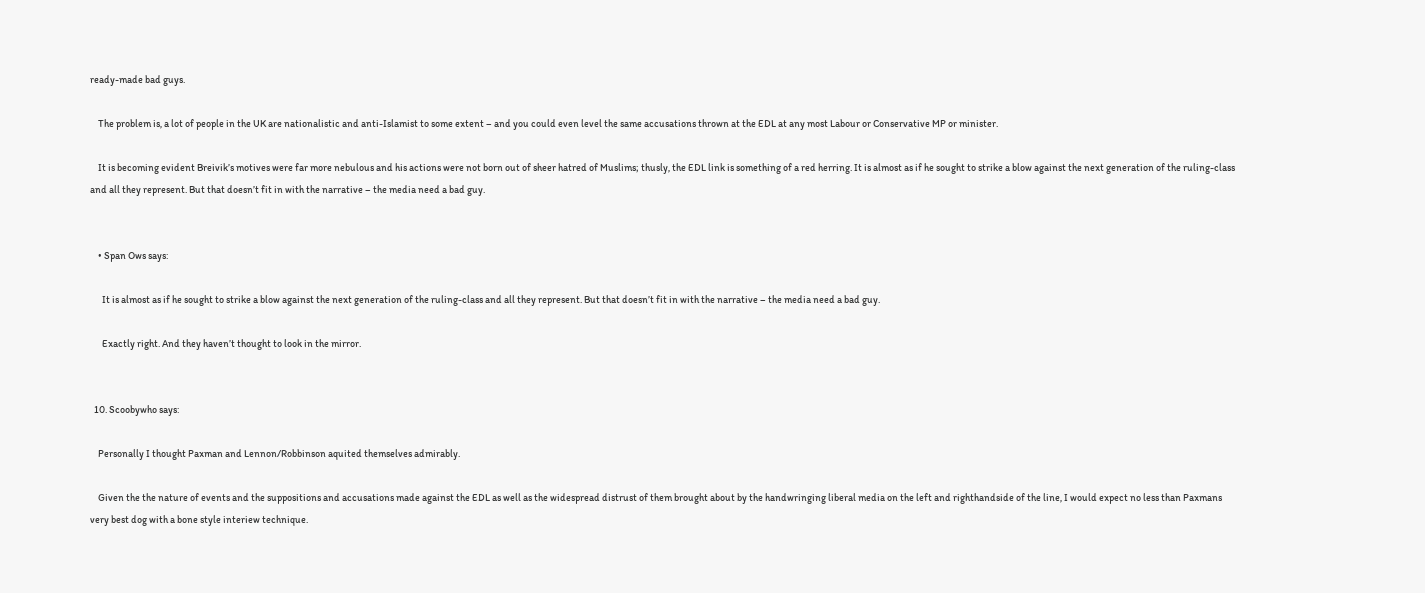ready-made bad guys.

    The problem is, a lot of people in the UK are nationalistic and anti-Islamist to some extent – and you could even level the same accusations thrown at the EDL at any most Labour or Conservative MP or minister.

    It is becoming evident Breivik’s motives were far more nebulous and his actions were not born out of sheer hatred of Muslims; thusly, the EDL link is something of a red herring. It is almost as if he sought to strike a blow against the next generation of the ruling-class and all they represent. But that doesn’t fit in with the narrative – the media need a bad guy.


    • Span Ows says:

      It is almost as if he sought to strike a blow against the next generation of the ruling-class and all they represent. But that doesn’t fit in with the narrative – the media need a bad guy.

      Exactly right. And they haven’t thought to look in the mirror.


  10. Scoobywho says:

    Personally I thought Paxman and Lennon/Robbinson aquited themselves admirably.

    Given the the nature of events and the suppositions and accusations made against the EDL as well as the widespread distrust of them brought about by the handwringing liberal media on the left and righthandside of the line, I would expect no less than Paxmans very best dog with a bone style interiew technique.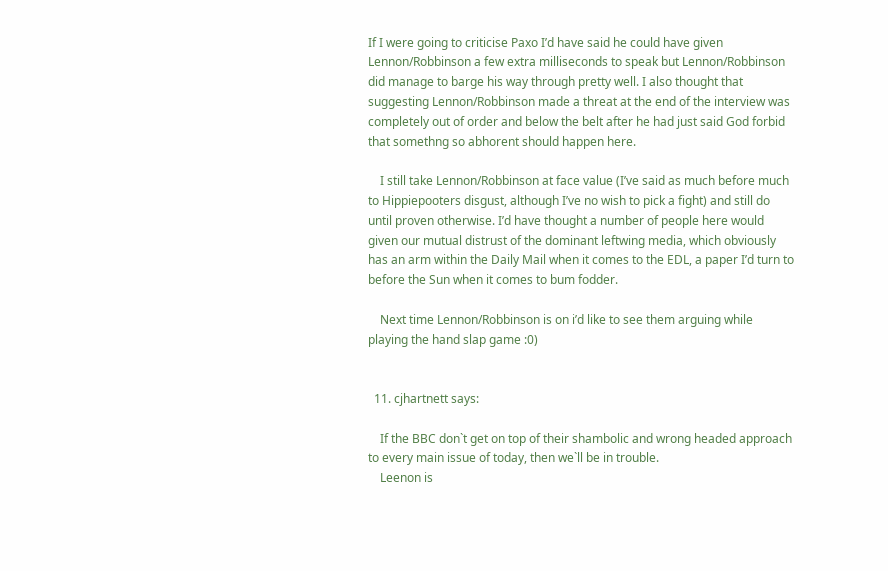If I were going to criticise Paxo I’d have said he could have given Lennon/Robbinson a few extra milliseconds to speak but Lennon/Robbinson did manage to barge his way through pretty well. I also thought that suggesting Lennon/Robbinson made a threat at the end of the interview was completely out of order and below the belt after he had just said God forbid that somethng so abhorent should happen here.

    I still take Lennon/Robbinson at face value (I’ve said as much before much to Hippiepooters disgust, although I’ve no wish to pick a fight) and still do until proven otherwise. I’d have thought a number of people here would given our mutual distrust of the dominant leftwing media, which obviously has an arm within the Daily Mail when it comes to the EDL, a paper I’d turn to before the Sun when it comes to bum fodder.

    Next time Lennon/Robbinson is on i’d like to see them arguing while playing the hand slap game :0)


  11. cjhartnett says:

    If the BBC don`t get on top of their shambolic and wrong headed approach to every main issue of today, then we`ll be in trouble.
    Leenon is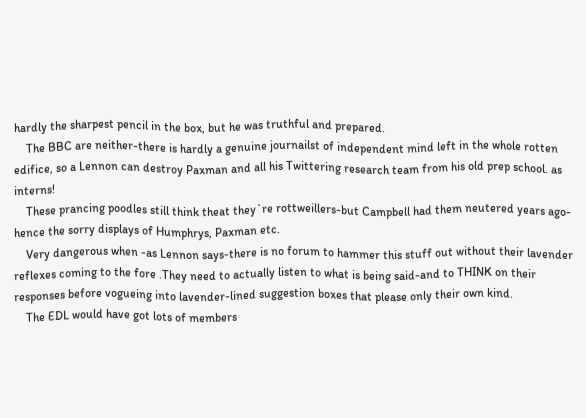hardly the sharpest pencil in the box, but he was truthful and prepared.
    The BBC are neither-there is hardly a genuine journailst of independent mind left in the whole rotten edifice, so a Lennon can destroy Paxman and all his Twittering research team from his old prep school. as interns!
    These prancing poodles still think theat they`re rottweillers-but Campbell had them neutered years ago-hence the sorry displays of Humphrys, Paxman etc.
    Very dangerous when -as Lennon says-there is no forum to hammer this stuff out without their lavender reflexes coming to the fore .They need to actually listen to what is being said-and to THINK on their responses before vogueing into lavender-lined suggestion boxes that please only their own kind.
    The EDL would have got lots of members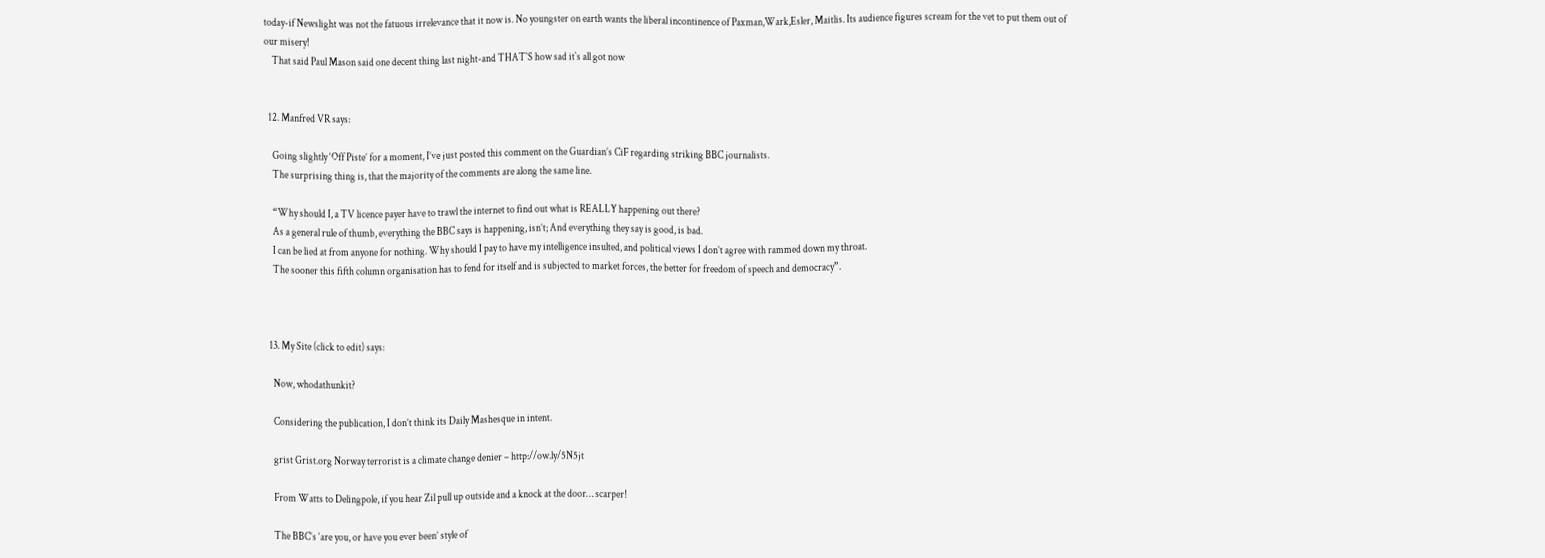today-if Newslight was not the fatuous irrelevance that it now is. No youngster on earth wants the liberal incontinence of Paxman,Wark,Esler, Maitlis. Its audience figures scream for the vet to put them out of our misery!
    That said Paul Mason said one decent thing last night-and THAT`S how sad it`s all got now


  12. Manfred VR says:

    Going slightly ‘Off Piste’ for a moment, I’ve just posted this comment on the Guardian’s CiF regarding striking BBC journalists.
    The surprising thing is, that the majority of the comments are along the same line.

    “Why should I, a TV licence payer have to trawl the internet to find out what is REALLY happening out there?
    As a general rule of thumb, everything the BBC says is happening, isn’t; And everything they say is good, is bad.
    I can be lied at from anyone for nothing. Why should I pay to have my intelligence insulted, and political views I don’t agree with rammed down my throat.
    The sooner this fifth column organisation has to fend for itself and is subjected to market forces, the better for freedom of speech and democracy”.



  13. My Site (click to edit) says:

    Now, whodathunkit?

    Considering the publication, I don’t think its Daily Mashesque in intent.

    grist Grist.org Norway terrorist is a climate change denier – http://ow.ly/5N5jt

    From Watts to Delingpole, if you hear Zil pull up outside and a knock at the door… scarper!

    The BBC’s ‘are you, or have you ever been’ style of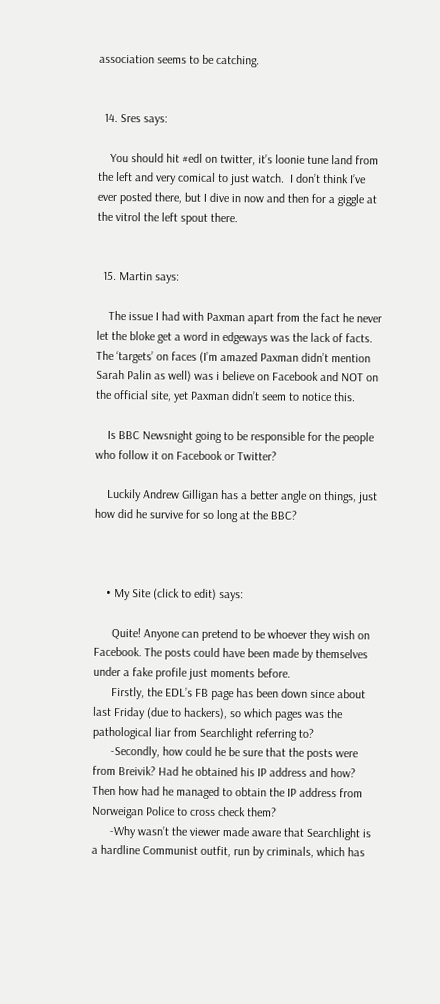association seems to be catching.


  14. Sres says:

    You should hit #edl on twitter, it’s loonie tune land from the left and very comical to just watch.  I don’t think I’ve ever posted there, but I dive in now and then for a giggle at the vitrol the left spout there.


  15. Martin says:

    The issue I had with Paxman apart from the fact he never let the bloke get a word in edgeways was the lack of facts. The ‘targets’ on faces (I’m amazed Paxman didn’t mention Sarah Palin as well) was i believe on Facebook and NOT on the official site, yet Paxman didn’t seem to notice this.

    Is BBC Newsnight going to be responsible for the people who follow it on Facebook or Twitter?

    Luckily Andrew Gilligan has a better angle on things, just how did he survive for so long at the BBC?



    • My Site (click to edit) says:

      Quite! Anyone can pretend to be whoever they wish on Facebook. The posts could have been made by themselves under a fake profile just moments before.
      Firstly, the EDL’s FB page has been down since about last Friday (due to hackers), so which pages was the pathological liar from Searchlight referring to?
      -Secondly, how could he be sure that the posts were from Breivik? Had he obtained his IP address and how? Then how had he managed to obtain the IP address from Norweigan Police to cross check them?
      -Why wasn’t the viewer made aware that Searchlight is a hardline Communist outfit, run by criminals, which has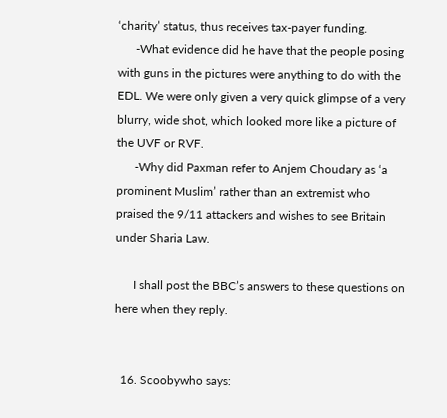‘charity’ status, thus receives tax-payer funding.
      -What evidence did he have that the people posing with guns in the pictures were anything to do with the EDL. We were only given a very quick glimpse of a very blurry, wide shot, which looked more like a picture of the UVF or RVF.
      -Why did Paxman refer to Anjem Choudary as ‘a prominent Muslim’ rather than an extremist who praised the 9/11 attackers and wishes to see Britain under Sharia Law.

      I shall post the BBC’s answers to these questions on here when they reply.


  16. Scoobywho says: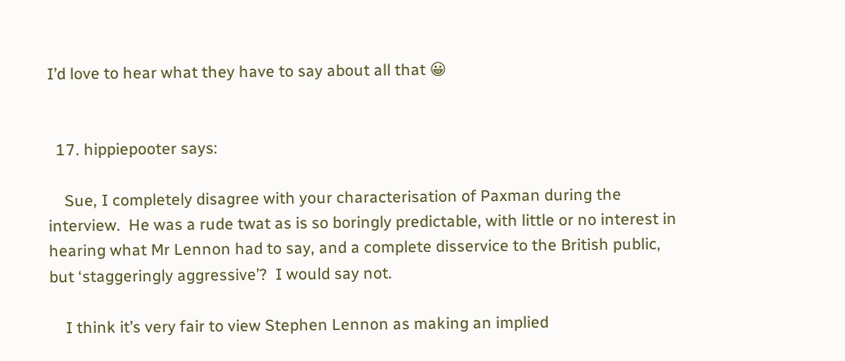I’d love to hear what they have to say about all that 😀


  17. hippiepooter says:

    Sue, I completely disagree with your characterisation of Paxman during the interview.  He was a rude twat as is so boringly predictable, with little or no interest in hearing what Mr Lennon had to say, and a complete disservice to the British public, but ‘staggeringly aggressive’?  I would say not.

    I think it’s very fair to view Stephen Lennon as making an implied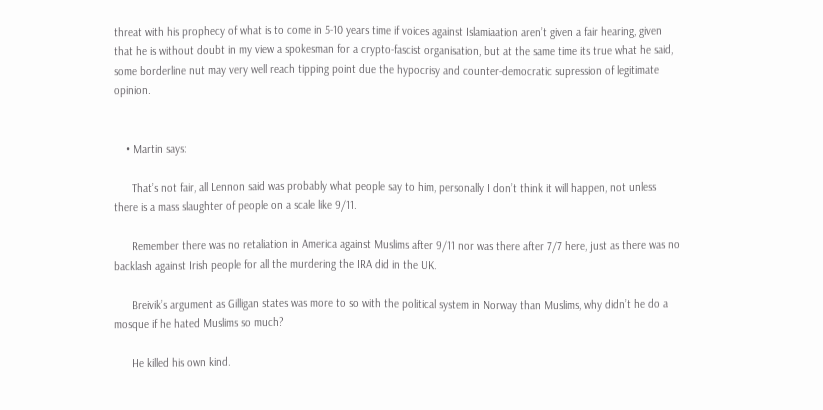threat with his prophecy of what is to come in 5-10 years time if voices against Islamiaation aren’t given a fair hearing, given that he is without doubt in my view a spokesman for a crypto-fascist organisation, but at the same time its true what he said, some borderline nut may very well reach tipping point due the hypocrisy and counter-democratic supression of legitimate opinion.


    • Martin says:

      That’s not fair, all Lennon said was probably what people say to him, personally I don’t think it will happen, not unless there is a mass slaughter of people on a scale like 9/11.

      Remember there was no retaliation in America against Muslims after 9/11 nor was there after 7/7 here, just as there was no backlash against Irish people for all the murdering the IRA did in the UK.

      Breivik’s argument as Gilligan states was more to so with the political system in Norway than Muslims, why didn’t he do a mosque if he hated Muslims so much?

      He killed his own kind.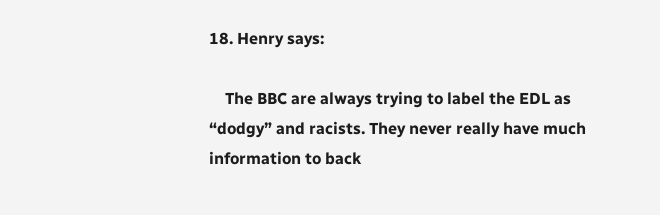18. Henry says:

    The BBC are always trying to label the EDL as “dodgy” and racists. They never really have much information to back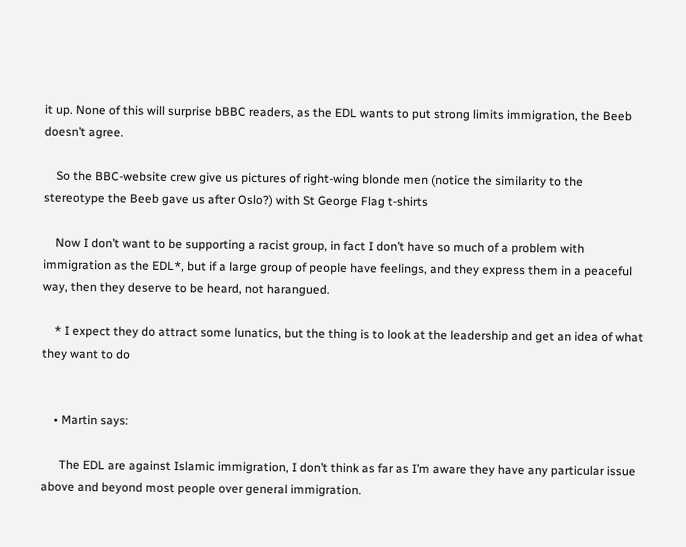it up. None of this will surprise bBBC readers, as the EDL wants to put strong limits immigration, the Beeb doesn’t agree.

    So the BBC-website crew give us pictures of right-wing blonde men (notice the similarity to the stereotype the Beeb gave us after Oslo?) with St George Flag t-shirts

    Now I don’t want to be supporting a racist group, in fact I don’t have so much of a problem with immigration as the EDL*, but if a large group of people have feelings, and they express them in a peaceful way, then they deserve to be heard, not harangued.

    * I expect they do attract some lunatics, but the thing is to look at the leadership and get an idea of what they want to do


    • Martin says:

      The EDL are against Islamic immigration, I don’t think as far as I’m aware they have any particular issue above and beyond most people over general immigration.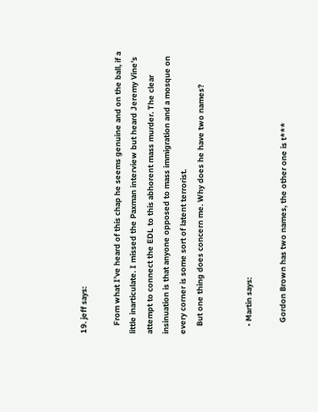19. jeff says:

    From what I’ve heard of this chap he seems genuine and on the ball, if a little inarticulate. I missed the Paxman interview but heard Jeremy Vine’s attempt to connect the EDL to this abhorent mass murder. The clear insinuation is that anyone opposed to mass immigration and a mosque on every corner is some sort of latent terrorist.
    But one thing does concern me. Why does he have two names?


    • Martin says:

      Gordon Brown has two names, the other one is t***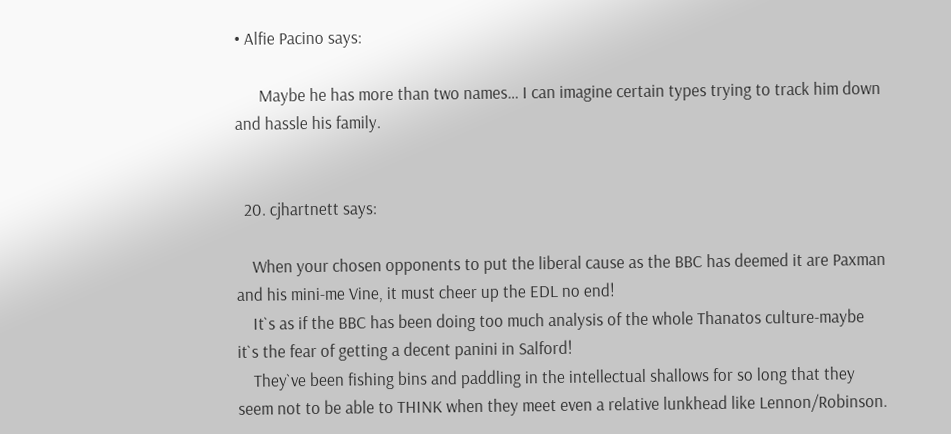• Alfie Pacino says:

      Maybe he has more than two names… I can imagine certain types trying to track him down and hassle his family.


  20. cjhartnett says:

    When your chosen opponents to put the liberal cause as the BBC has deemed it are Paxman and his mini-me Vine, it must cheer up the EDL no end!
    It`s as if the BBC has been doing too much analysis of the whole Thanatos culture-maybe it`s the fear of getting a decent panini in Salford!
    They`ve been fishing bins and paddling in the intellectual shallows for so long that they seem not to be able to THINK when they meet even a relative lunkhead like Lennon/Robinson.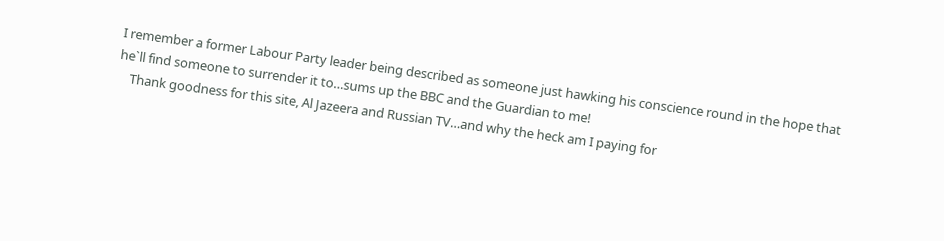I remember a former Labour Party leader being described as someone just hawking his conscience round in the hope that he`ll find someone to surrender it to…sums up the BBC and the Guardian to me!
    Thank goodness for this site, Al Jazeera and Russian TV…and why the heck am I paying for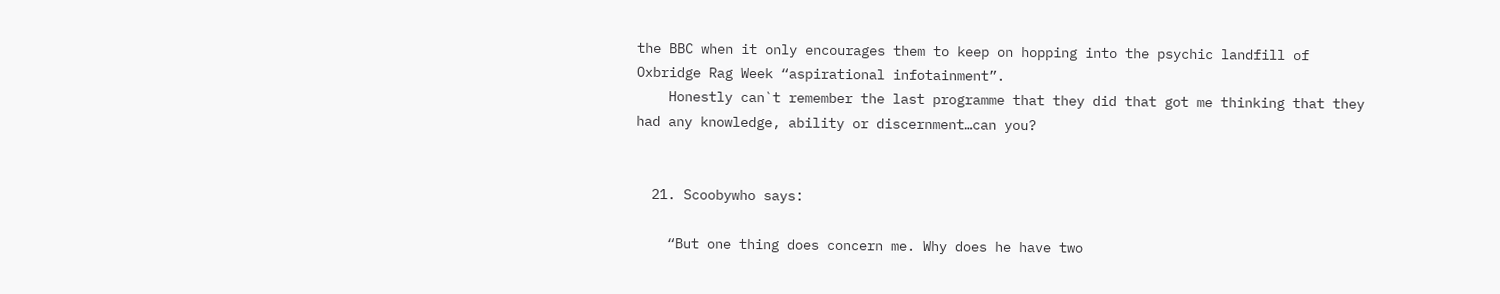the BBC when it only encourages them to keep on hopping into the psychic landfill of Oxbridge Rag Week “aspirational infotainment”.
    Honestly can`t remember the last programme that they did that got me thinking that they had any knowledge, ability or discernment…can you?


  21. Scoobywho says:

    “But one thing does concern me. Why does he have two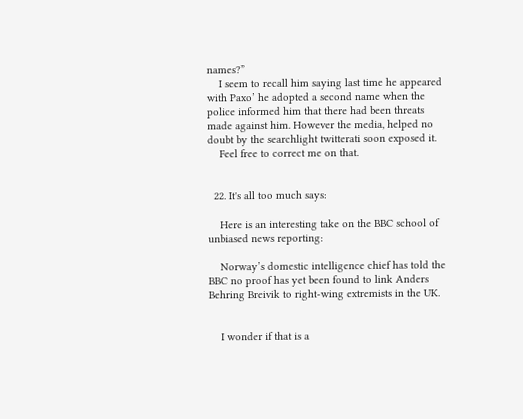names?”
    I seem to recall him saying last time he appeared with Paxo’ he adopted a second name when the police informed him that there had been threats made against him. However the media, helped no doubt by the searchlight twitterati soon exposed it.
    Feel free to correct me on that.


  22. It's all too much says:

    Here is an interesting take on the BBC school of unbiased news reporting:

    Norway’s domestic intelligence chief has told the BBC no proof has yet been found to link Anders Behring Breivik to right-wing extremists in the UK.


    I wonder if that is a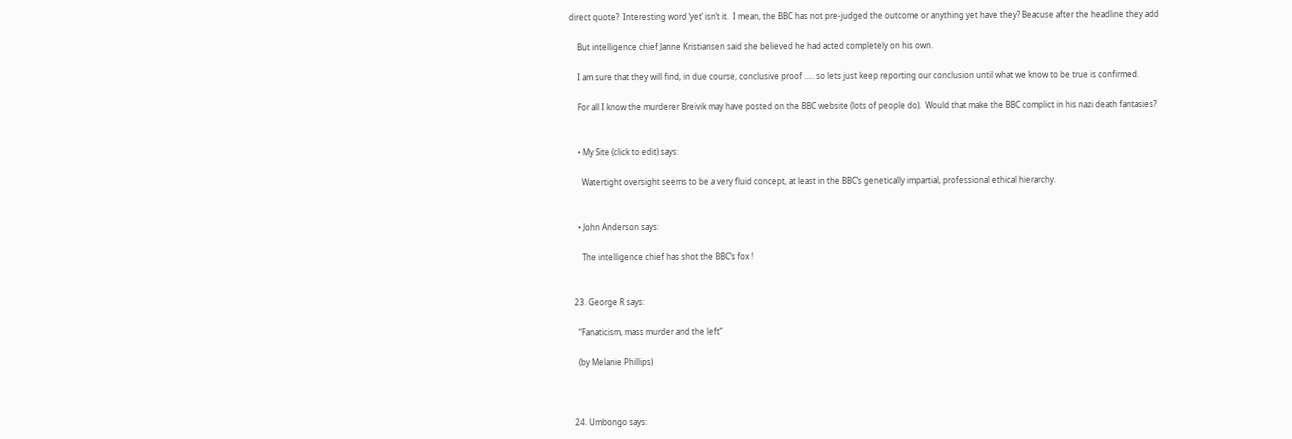direct quote?  Interesting word ‘yet’ isn’t it.  I mean, the BBC has not pre-judged the outcome or anything yet have they? Beacuse after the headline they add

    But intelligence chief Janne Kristiansen said she believed he had acted completely on his own.

    I am sure that they will find, in due course, conclusive proof ….. so lets just keep reporting our conclusion until what we know to be true is confirmed.

    For all I know the murderer Breivik may have posted on the BBC website (lots of people do).  Would that make the BBC complict in his nazi death fantasies?


    • My Site (click to edit) says:

      Watertight oversight seems to be a very fluid concept, at least in the BBC’s genetically impartial, professional ethical hierarchy.


    • John Anderson says:

      The intelligence chief has shot the BBC’s fox !


  23. George R says:

    “Fanaticism, mass murder and the left”

    (by Melanie Phillips)



  24. Umbongo says: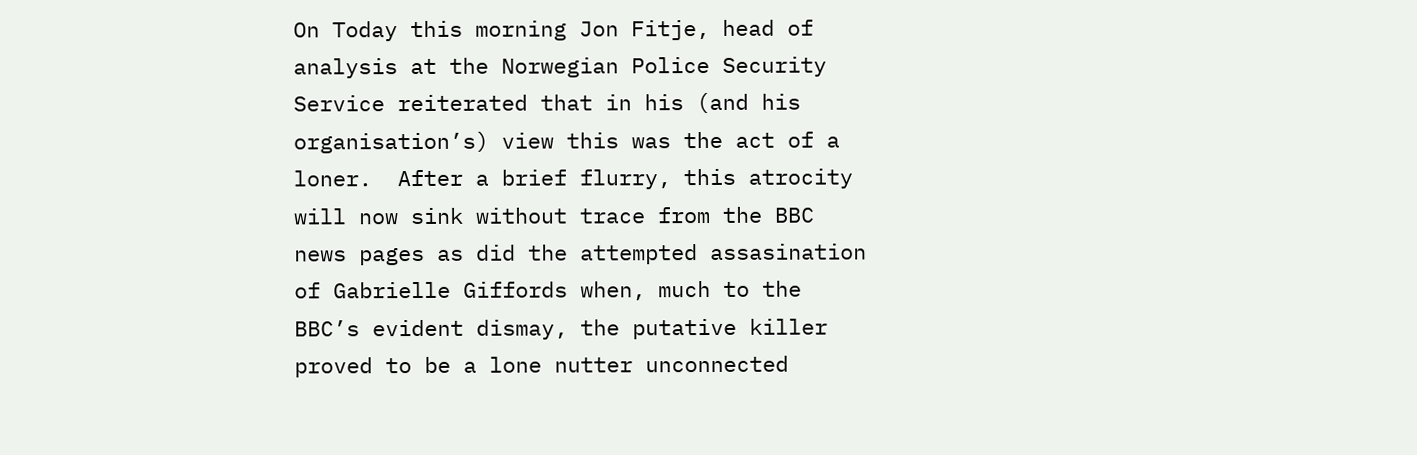On Today this morning Jon Fitje, head of analysis at the Norwegian Police Security Service reiterated that in his (and his organisation’s) view this was the act of a loner.  After a brief flurry, this atrocity will now sink without trace from the BBC news pages as did the attempted assasination of Gabrielle Giffords when, much to the BBC’s evident dismay, the putative killer proved to be a lone nutter unconnected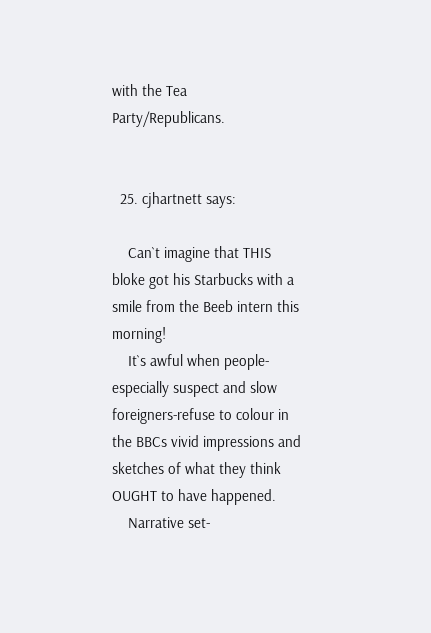with the Tea Party/Republicans.


  25. cjhartnett says:

    Can`t imagine that THIS bloke got his Starbucks with a smile from the Beeb intern this morning!
    It`s awful when people-especially suspect and slow foreigners-refuse to colour in the BBCs vivid impressions and sketches of what they think OUGHT to have happened.
    Narrative set-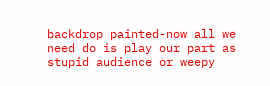backdrop painted-now all we need do is play our part as stupid audience or weepy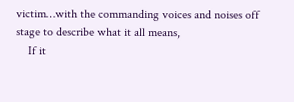victim…with the commanding voices and noises off stage to describe what it all means,
    If it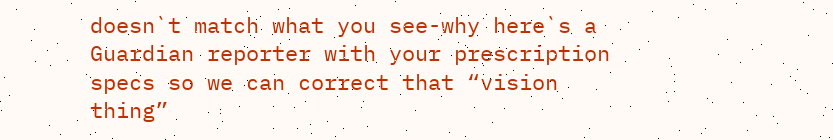doesn`t match what you see-why here`s a Guardian reporter with your prescription specs so we can correct that “vision thing”